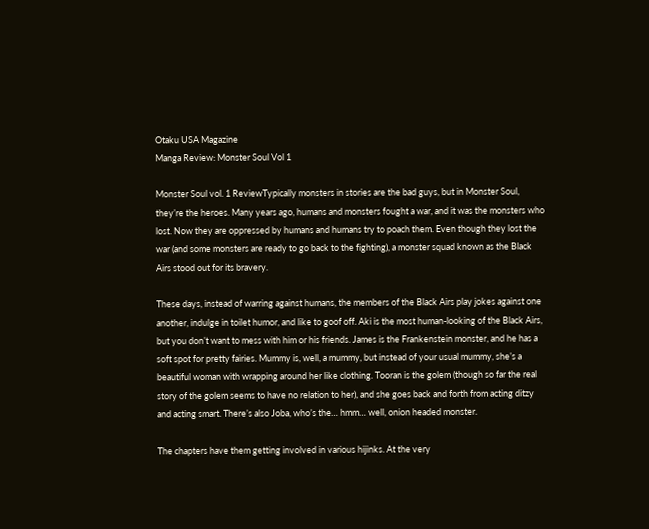Otaku USA Magazine
Manga Review: Monster Soul Vol 1

Monster Soul vol. 1 ReviewTypically monsters in stories are the bad guys, but in Monster Soul, they’re the heroes. Many years ago, humans and monsters fought a war, and it was the monsters who lost. Now they are oppressed by humans and humans try to poach them. Even though they lost the war (and some monsters are ready to go back to the fighting), a monster squad known as the Black Airs stood out for its bravery.

These days, instead of warring against humans, the members of the Black Airs play jokes against one another, indulge in toilet humor, and like to goof off. Aki is the most human-looking of the Black Airs, but you don’t want to mess with him or his friends. James is the Frankenstein monster, and he has a soft spot for pretty fairies. Mummy is, well, a mummy, but instead of your usual mummy, she’s a beautiful woman with wrapping around her like clothing. Tooran is the golem (though so far the real story of the golem seems to have no relation to her), and she goes back and forth from acting ditzy and acting smart. There’s also Joba, who’s the… hmm… well, onion headed monster.

The chapters have them getting involved in various hijinks. At the very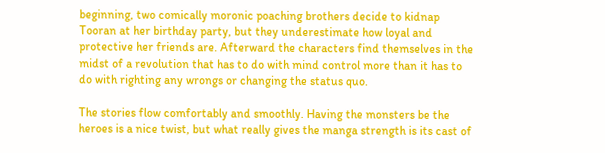beginning, two comically moronic poaching brothers decide to kidnap Tooran at her birthday party, but they underestimate how loyal and protective her friends are. Afterward the characters find themselves in the midst of a revolution that has to do with mind control more than it has to do with righting any wrongs or changing the status quo.

The stories flow comfortably and smoothly. Having the monsters be the heroes is a nice twist, but what really gives the manga strength is its cast of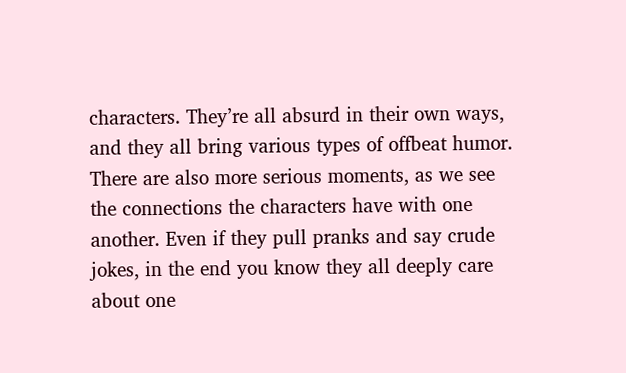characters. They’re all absurd in their own ways, and they all bring various types of offbeat humor. There are also more serious moments, as we see the connections the characters have with one another. Even if they pull pranks and say crude jokes, in the end you know they all deeply care about one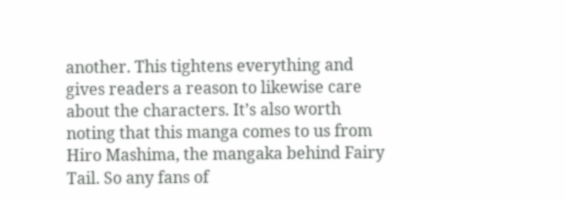another. This tightens everything and gives readers a reason to likewise care about the characters. It’s also worth noting that this manga comes to us from Hiro Mashima, the mangaka behind Fairy Tail. So any fans of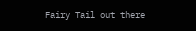Fairy Tail out there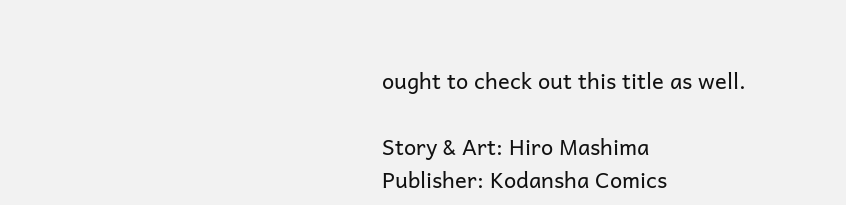ought to check out this title as well.

Story & Art: Hiro Mashima
Publisher: Kodansha Comics